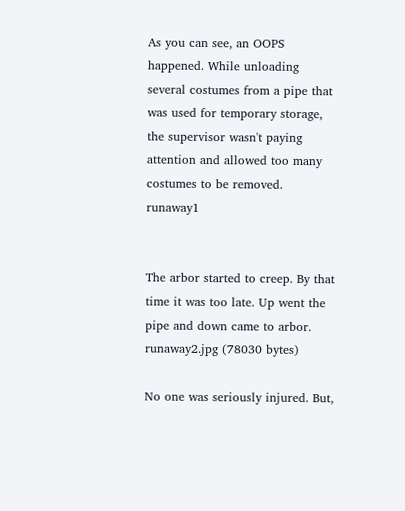As you can see, an OOPS happened. While unloading several costumes from a pipe that was used for temporary storage, the supervisor wasn't paying attention and allowed too many costumes to be removed. runaway1


The arbor started to creep. By that time it was too late. Up went the pipe and down came to arbor. runaway2.jpg (78030 bytes)

No one was seriously injured. But,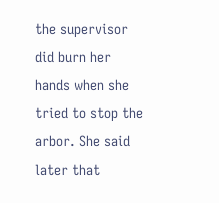the supervisor did burn her hands when she tried to stop the arbor. She said later that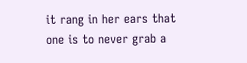it rang in her ears that one is to never grab a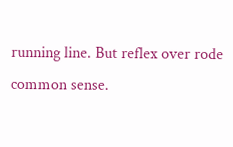running line. But reflex over rode common sense.